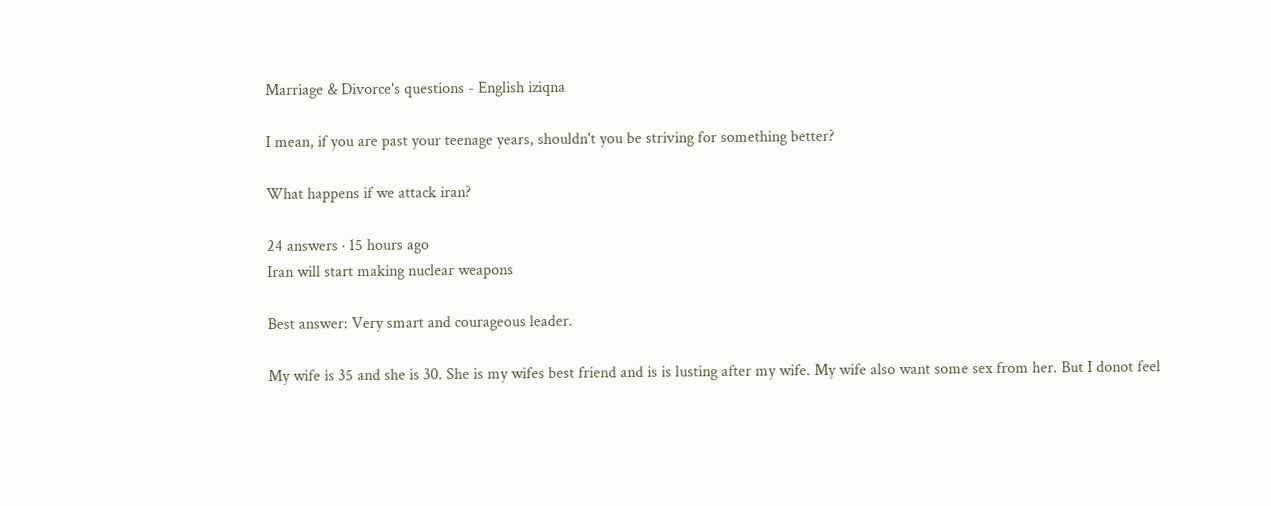Marriage & Divorce's questions - English iziqna

I mean, if you are past your teenage years, shouldn't you be striving for something better?

What happens if we attack iran?

24 answers · 15 hours ago
Iran will start making nuclear weapons

Best answer: Very smart and courageous leader.

My wife is 35 and she is 30. She is my wifes best friend and is is lusting after my wife. My wife also want some sex from her. But I donot feel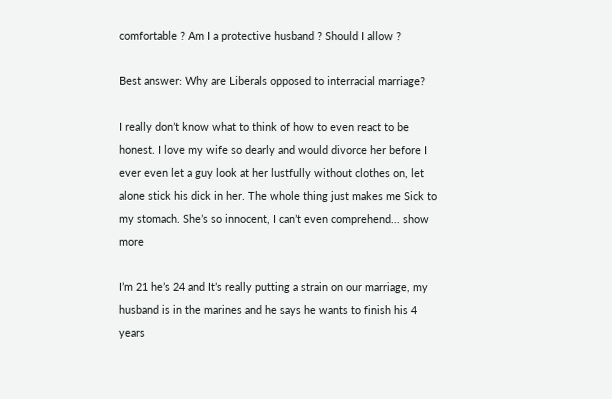comfortable ? Am I a protective husband ? Should I allow ?

Best answer: Why are Liberals opposed to interracial marriage?

I really don’t know what to think of how to even react to be honest. I love my wife so dearly and would divorce her before I ever even let a guy look at her lustfully without clothes on, let alone stick his dick in her. The whole thing just makes me Sick to my stomach. She’s so innocent, I can’t even comprehend... show more

I’m 21 he’s 24 and It’s really putting a strain on our marriage, my husband is in the marines and he says he wants to finish his 4 years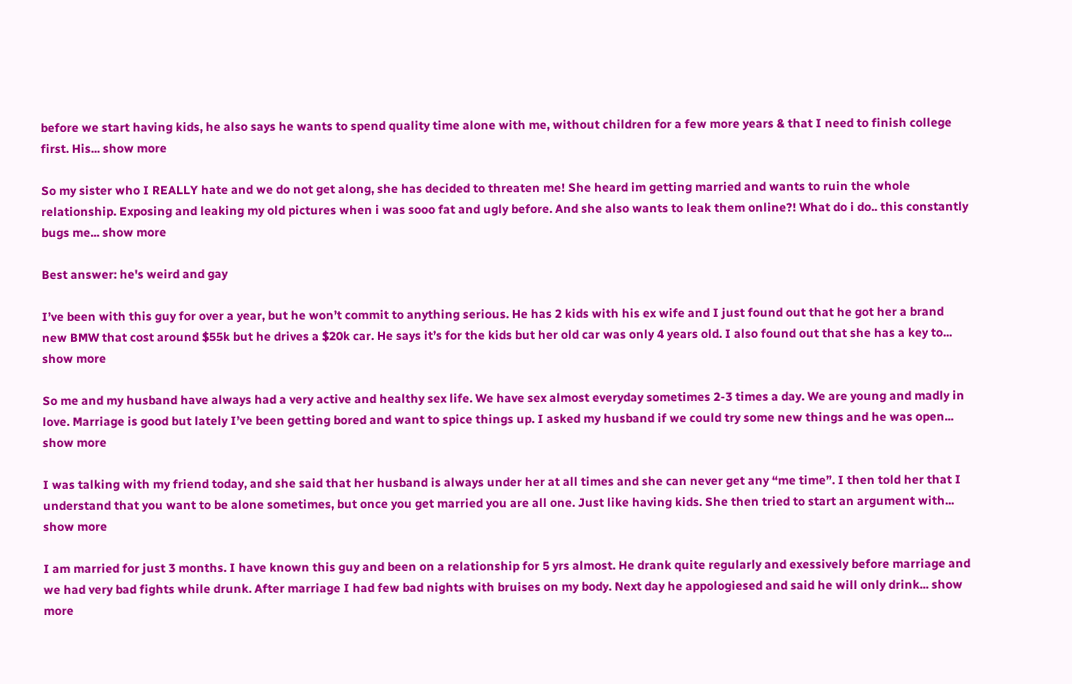before we start having kids, he also says he wants to spend quality time alone with me, without children for a few more years & that I need to finish college first. His... show more

So my sister who I REALLY hate and we do not get along, she has decided to threaten me! She heard im getting married and wants to ruin the whole relationship. Exposing and leaking my old pictures when i was sooo fat and ugly before. And she also wants to leak them online?! What do i do.. this constantly bugs me... show more

Best answer: he's weird and gay

I’ve been with this guy for over a year, but he won’t commit to anything serious. He has 2 kids with his ex wife and I just found out that he got her a brand new BMW that cost around $55k but he drives a $20k car. He says it’s for the kids but her old car was only 4 years old. I also found out that she has a key to... show more

So me and my husband have always had a very active and healthy sex life. We have sex almost everyday sometimes 2-3 times a day. We are young and madly in love. Marriage is good but lately I’ve been getting bored and want to spice things up. I asked my husband if we could try some new things and he was open... show more

I was talking with my friend today, and she said that her husband is always under her at all times and she can never get any “me time”. I then told her that I understand that you want to be alone sometimes, but once you get married you are all one. Just like having kids. She then tried to start an argument with... show more

I am married for just 3 months. I have known this guy and been on a relationship for 5 yrs almost. He drank quite regularly and exessively before marriage and we had very bad fights while drunk. After marriage I had few bad nights with bruises on my body. Next day he appologiesed and said he will only drink... show more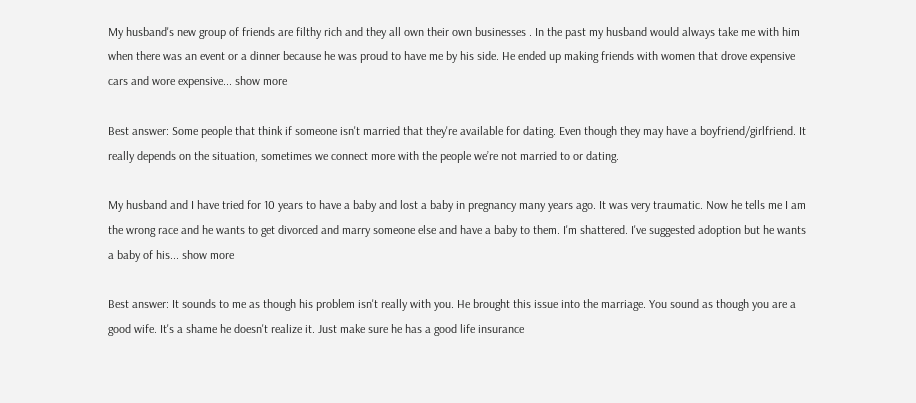My husband's new group of friends are filthy rich and they all own their own businesses . In the past my husband would always take me with him when there was an event or a dinner because he was proud to have me by his side. He ended up making friends with women that drove expensive cars and wore expensive... show more

Best answer: Some people that think if someone isn't married that they're available for dating. Even though they may have a boyfriend/girlfriend. It really depends on the situation, sometimes we connect more with the people we’re not married to or dating.

My husband and I have tried for 10 years to have a baby and lost a baby in pregnancy many years ago. It was very traumatic. Now he tells me I am the wrong race and he wants to get divorced and marry someone else and have a baby to them. I'm shattered. I've suggested adoption but he wants a baby of his... show more

Best answer: It sounds to me as though his problem isn't really with you. He brought this issue into the marriage. You sound as though you are a good wife. It's a shame he doesn't realize it. Just make sure he has a good life insurance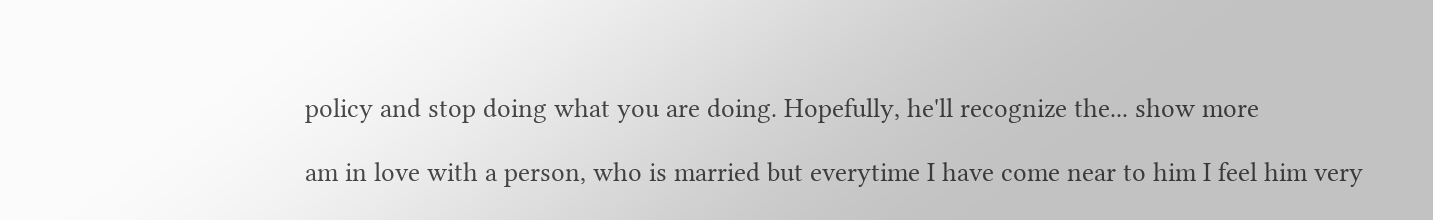policy and stop doing what you are doing. Hopefully, he'll recognize the... show more

am in love with a person, who is married but everytime I have come near to him I feel him very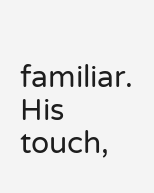familiar. His touch,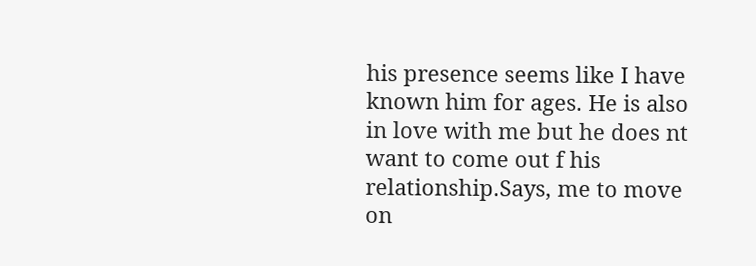his presence seems like I have known him for ages. He is also in love with me but he does nt want to come out f his relationship.Says, me to move on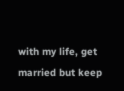with my life, get married but keep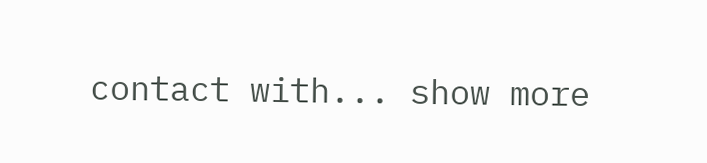contact with... show more